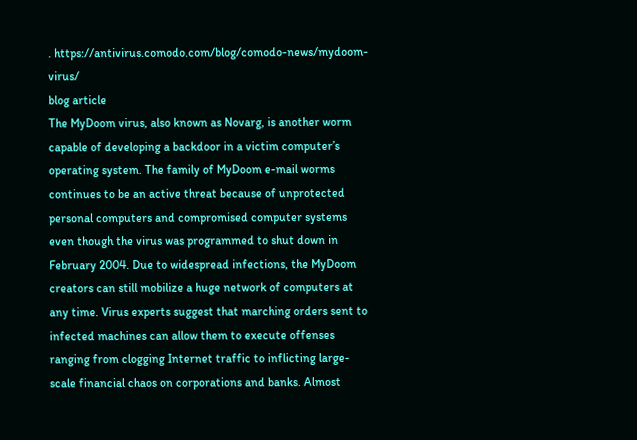. https://antivirus.comodo.com/blog/comodo-news/mydoom-virus/
blog article
The MyDoom virus, also known as Novarg, is another worm capable of developing a backdoor in a victim computer’s operating system. The family of MyDoom e-mail worms continues to be an active threat because of unprotected personal computers and compromised computer systems even though the virus was programmed to shut down in February 2004. Due to widespread infections, the MyDoom creators can still mobilize a huge network of computers at any time. Virus experts suggest that marching orders sent to infected machines can allow them to execute offenses ranging from clogging Internet traffic to inflicting large-scale financial chaos on corporations and banks. Almost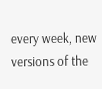every week, new versions of the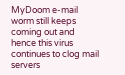MyDoom e-mail worm still keeps coming out and hence this virus continues to clog mail servers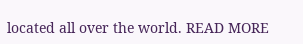located all over the world. READ MORE